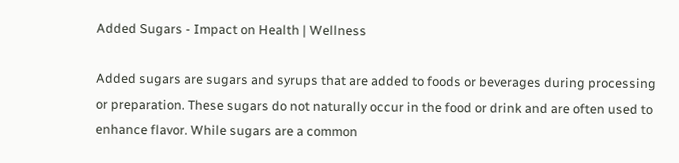Added Sugars - Impact on Health | Wellness

Added sugars are sugars and syrups that are added to foods or beverages during processing or preparation. These sugars do not naturally occur in the food or drink and are often used to enhance flavor. While sugars are a common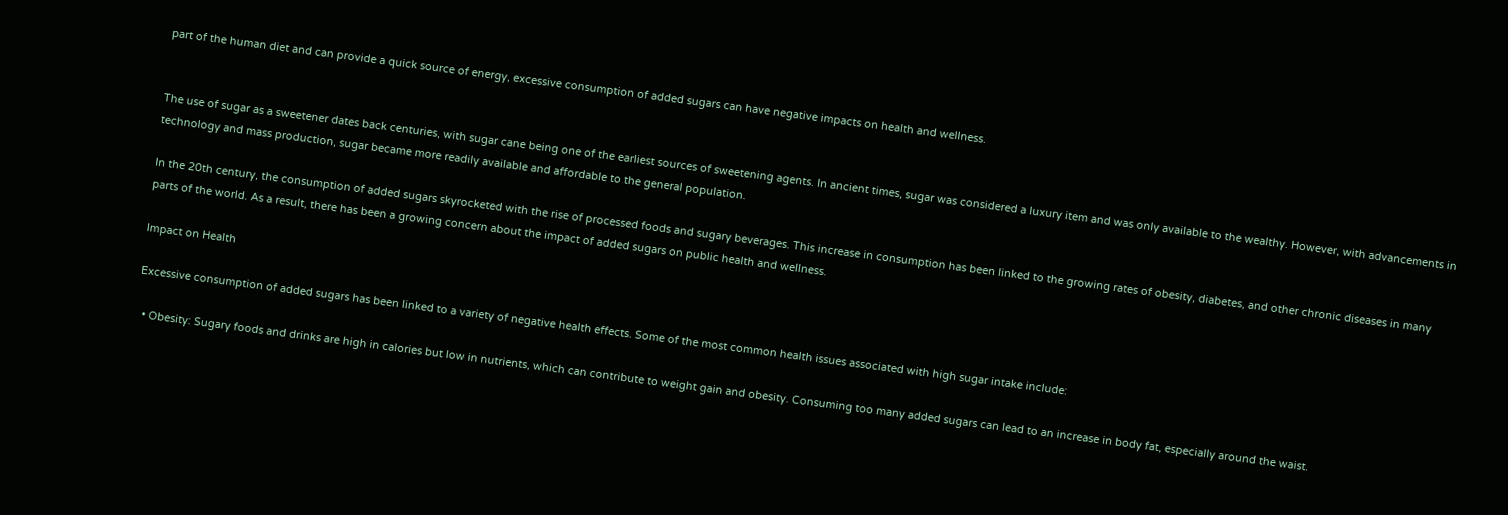part of the human diet and can provide a quick source of energy, excessive consumption of added sugars can have negative impacts on health and wellness.


The use of sugar as a sweetener dates back centuries, with sugar cane being one of the earliest sources of sweetening agents. In ancient times, sugar was considered a luxury item and was only available to the wealthy. However, with advancements in technology and mass production, sugar became more readily available and affordable to the general population.

In the 20th century, the consumption of added sugars skyrocketed with the rise of processed foods and sugary beverages. This increase in consumption has been linked to the growing rates of obesity, diabetes, and other chronic diseases in many parts of the world. As a result, there has been a growing concern about the impact of added sugars on public health and wellness.

Impact on Health

Excessive consumption of added sugars has been linked to a variety of negative health effects. Some of the most common health issues associated with high sugar intake include:

  • Obesity: Sugary foods and drinks are high in calories but low in nutrients, which can contribute to weight gain and obesity. Consuming too many added sugars can lead to an increase in body fat, especially around the waist.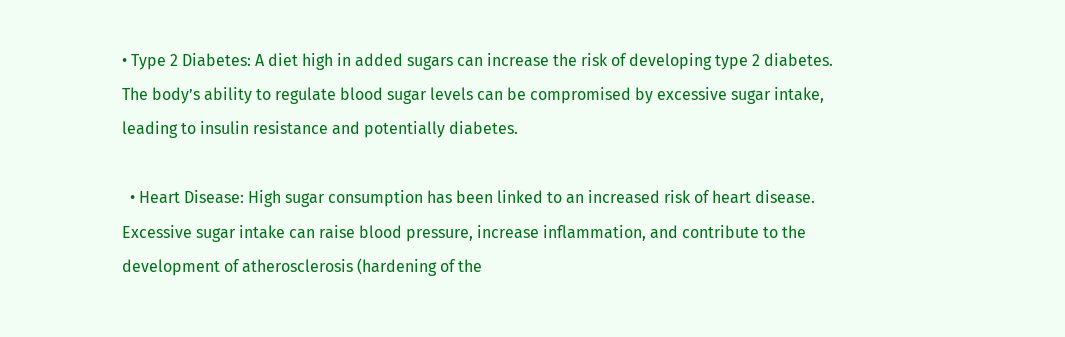• Type 2 Diabetes: A diet high in added sugars can increase the risk of developing type 2 diabetes. The body’s ability to regulate blood sugar levels can be compromised by excessive sugar intake, leading to insulin resistance and potentially diabetes.

  • Heart Disease: High sugar consumption has been linked to an increased risk of heart disease. Excessive sugar intake can raise blood pressure, increase inflammation, and contribute to the development of atherosclerosis (hardening of the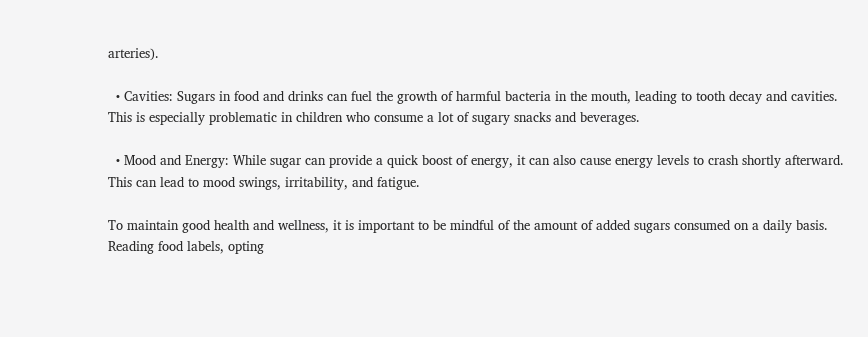arteries).

  • Cavities: Sugars in food and drinks can fuel the growth of harmful bacteria in the mouth, leading to tooth decay and cavities. This is especially problematic in children who consume a lot of sugary snacks and beverages.

  • Mood and Energy: While sugar can provide a quick boost of energy, it can also cause energy levels to crash shortly afterward. This can lead to mood swings, irritability, and fatigue.

To maintain good health and wellness, it is important to be mindful of the amount of added sugars consumed on a daily basis. Reading food labels, opting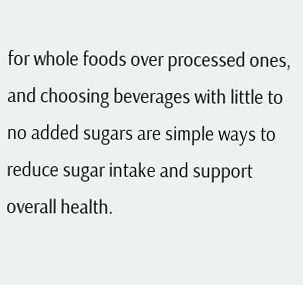for whole foods over processed ones, and choosing beverages with little to no added sugars are simple ways to reduce sugar intake and support overall health.